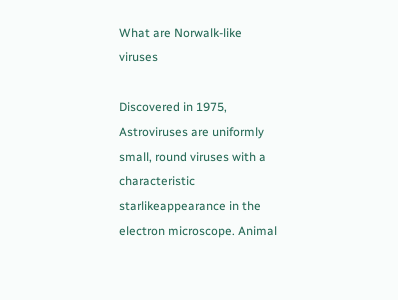What are Norwalk-like viruses

Discovered in 1975, Astroviruses are uniformly small, round viruses with a characteristic starlikeappearance in the electron microscope. Animal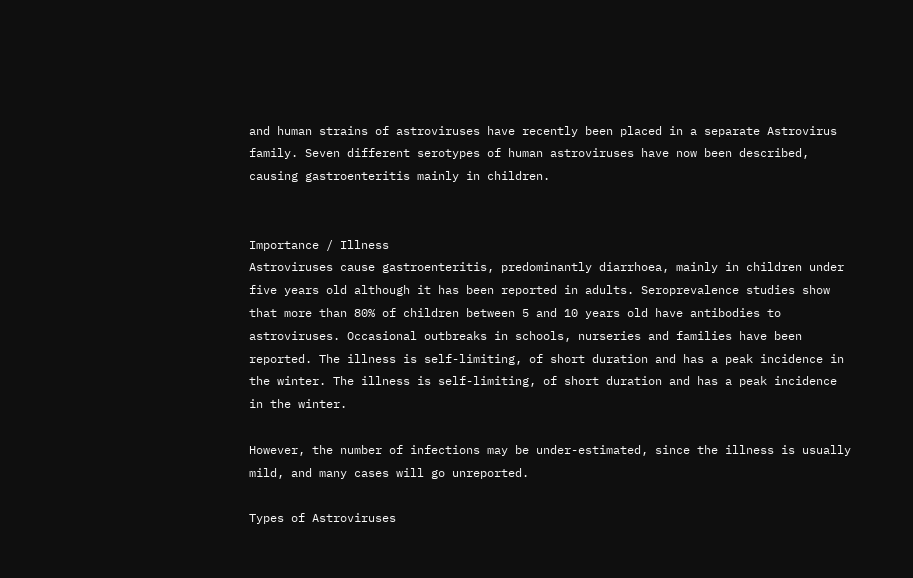and human strains of astroviruses have recently been placed in a separate Astrovirus family. Seven different serotypes of human astroviruses have now been described, causing gastroenteritis mainly in children.


Importance / Illness
Astroviruses cause gastroenteritis, predominantly diarrhoea, mainly in children under five years old although it has been reported in adults. Seroprevalence studies show that more than 80% of children between 5 and 10 years old have antibodies to astroviruses. Occasional outbreaks in schools, nurseries and families have been reported. The illness is self-limiting, of short duration and has a peak incidence in the winter. The illness is self-limiting, of short duration and has a peak incidence in the winter.

However, the number of infections may be under-estimated, since the illness is usually mild, and many cases will go unreported.

Types of Astroviruses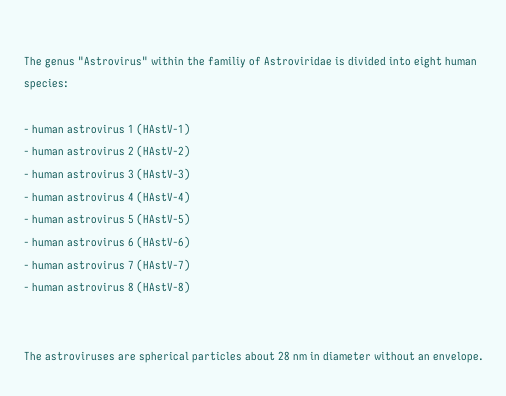The genus "Astrovirus" within the familiy of Astroviridae is divided into eight human species:

- human astrovirus 1 (HAstV-1)
- human astrovirus 2 (HAstV-2)
- human astrovirus 3 (HAstV-3)
- human astrovirus 4 (HAstV-4)
- human astrovirus 5 (HAstV-5)
- human astrovirus 6 (HAstV-6)
- human astrovirus 7 (HAstV-7)
- human astrovirus 8 (HAstV-8)


The astroviruses are spherical particles about 28 nm in diameter without an envelope.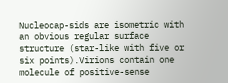Nucleocap-sids are isometric with an obvious regular surface structure (star-like with five or six points).Virions contain one molecule of positive-sense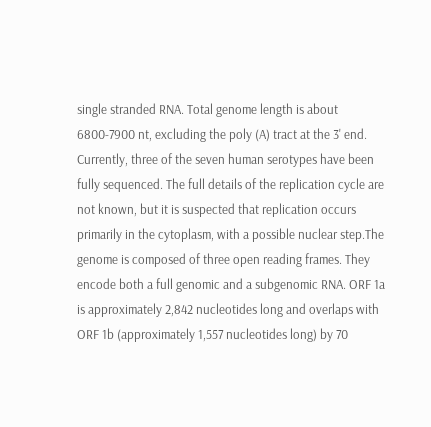single stranded RNA. Total genome length is about 6800-7900 nt, excluding the poly (A) tract at the 3' end. Currently, three of the seven human serotypes have been fully sequenced. The full details of the replication cycle are not known, but it is suspected that replication occurs primarily in the cytoplasm, with a possible nuclear step.The genome is composed of three open reading frames. They encode both a full genomic and a subgenomic RNA. ORF 1a is approximately 2,842 nucleotides long and overlaps with ORF 1b (approximately 1,557 nucleotides long) by 70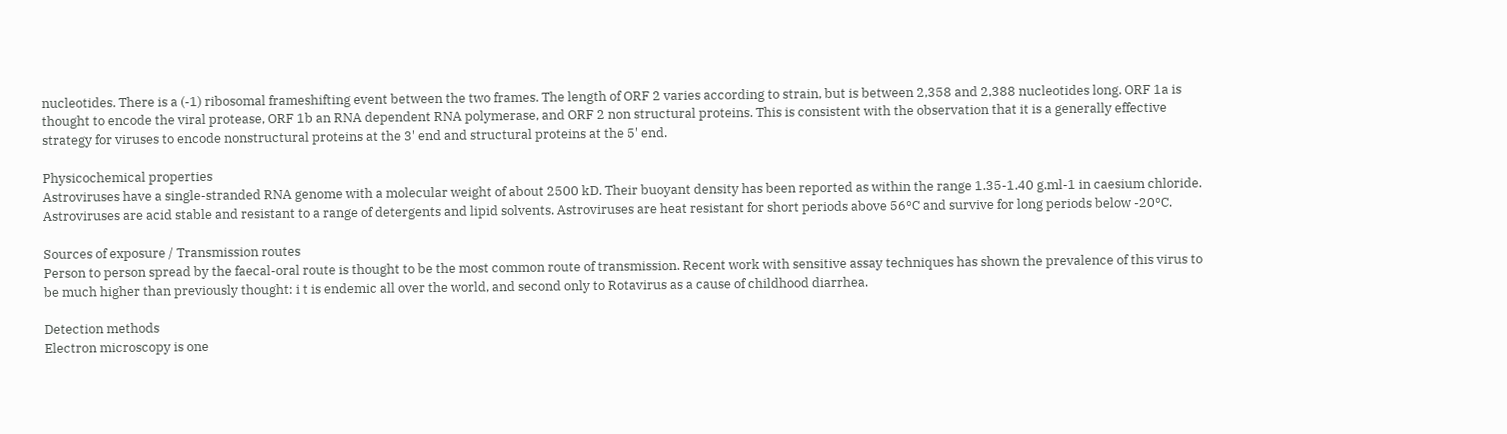nucleotides. There is a (-1) ribosomal frameshifting event between the two frames. The length of ORF 2 varies according to strain, but is between 2,358 and 2,388 nucleotides long. ORF 1a is thought to encode the viral protease, ORF 1b an RNA dependent RNA polymerase, and ORF 2 non structural proteins. This is consistent with the observation that it is a generally effective strategy for viruses to encode nonstructural proteins at the 3' end and structural proteins at the 5' end.

Physicochemical properties
Astroviruses have a single-stranded RNA genome with a molecular weight of about 2500 kD. Their buoyant density has been reported as within the range 1.35-1.40 g.ml-1 in caesium chloride. Astroviruses are acid stable and resistant to a range of detergents and lipid solvents. Astroviruses are heat resistant for short periods above 56°C and survive for long periods below -20°C.

Sources of exposure / Transmission routes
Person to person spread by the faecal-oral route is thought to be the most common route of transmission. Recent work with sensitive assay techniques has shown the prevalence of this virus to be much higher than previously thought: i t is endemic all over the world, and second only to Rotavirus as a cause of childhood diarrhea.

Detection methods
Electron microscopy is one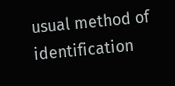usual method of identification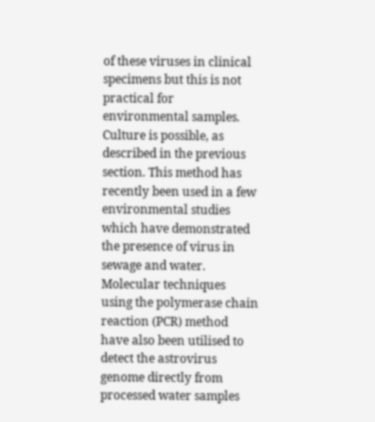of these viruses in clinical specimens but this is not practical for environmental samples. Culture is possible, as described in the previous section. This method has recently been used in a few environmental studies which have demonstrated the presence of virus in sewage and water. Molecular techniques using the polymerase chain reaction (PCR) method have also been utilised to detect the astrovirus genome directly from processed water samples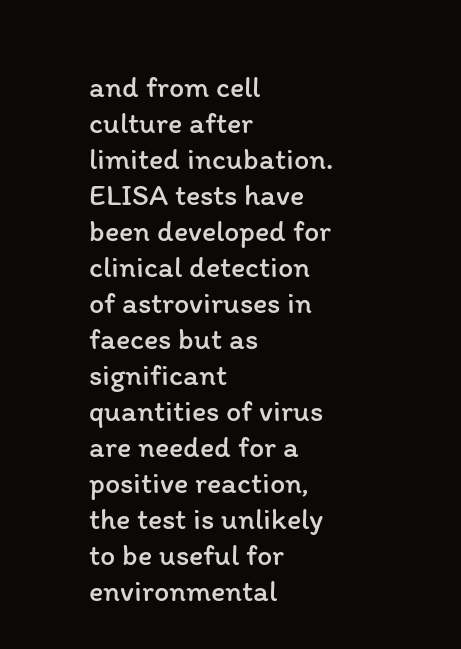and from cell culture after limited incubation. ELISA tests have been developed for clinical detection of astroviruses in faeces but as significant quantities of virus are needed for a positive reaction, the test is unlikely to be useful for environmental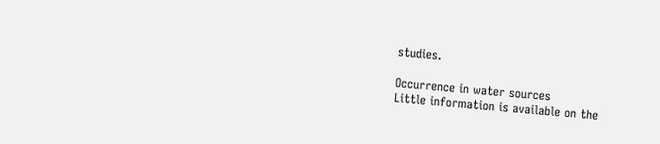studies.

Occurrence in water sources
Little information is available on the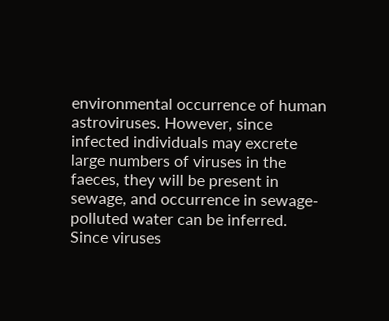environmental occurrence of human astroviruses. However, since infected individuals may excrete large numbers of viruses in the faeces, they will be present in sewage, and occurrence in sewage-polluted water can be inferred. Since viruses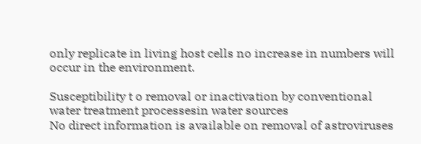only replicate in living host cells no increase in numbers will occur in the environment.

Susceptibility t o removal or inactivation by conventional water treatment processesin water sources
No direct information is available on removal of astroviruses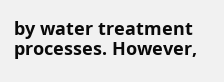by water treatment processes. However,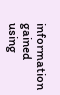information gained using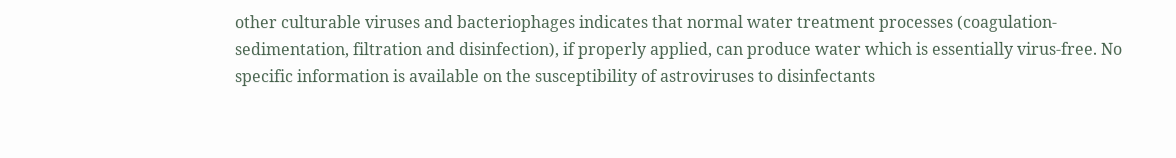other culturable viruses and bacteriophages indicates that normal water treatment processes (coagulation-sedimentation, filtration and disinfection), if properly applied, can produce water which is essentially virus-free. No specific information is available on the susceptibility of astroviruses to disinfectants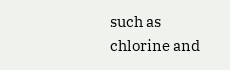such as chlorine and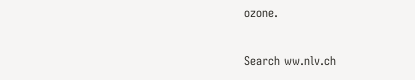ozone.

Search ww.nlv.ch